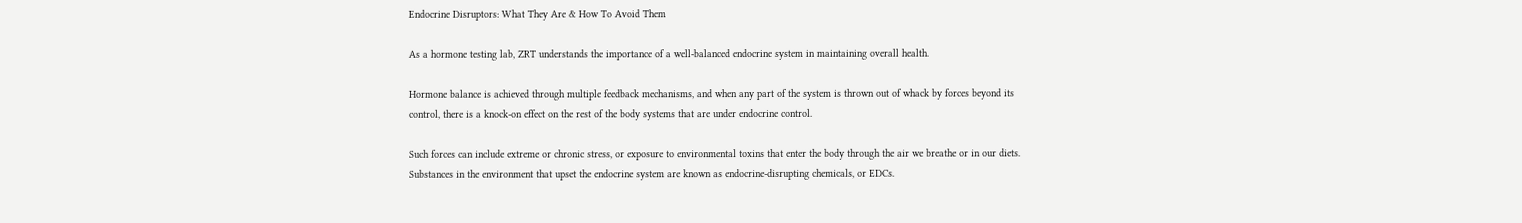Endocrine Disruptors: What They Are & How To Avoid Them

As a hormone testing lab, ZRT understands the importance of a well-balanced endocrine system in maintaining overall health.

Hormone balance is achieved through multiple feedback mechanisms, and when any part of the system is thrown out of whack by forces beyond its control, there is a knock-on effect on the rest of the body systems that are under endocrine control.

Such forces can include extreme or chronic stress, or exposure to environmental toxins that enter the body through the air we breathe or in our diets. Substances in the environment that upset the endocrine system are known as endocrine-disrupting chemicals, or EDCs.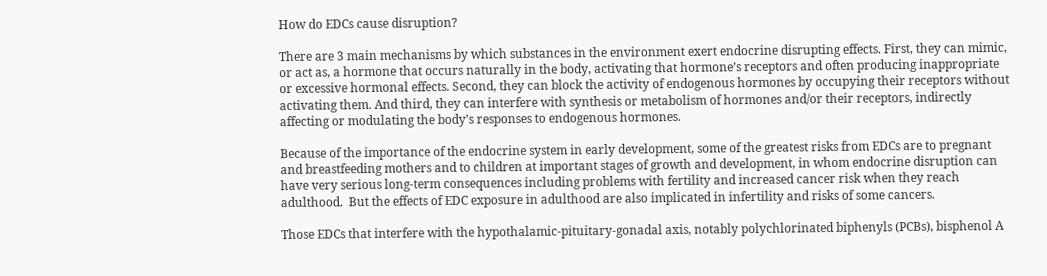How do EDCs cause disruption?

There are 3 main mechanisms by which substances in the environment exert endocrine disrupting effects. First, they can mimic, or act as, a hormone that occurs naturally in the body, activating that hormone’s receptors and often producing inappropriate or excessive hormonal effects. Second, they can block the activity of endogenous hormones by occupying their receptors without activating them. And third, they can interfere with synthesis or metabolism of hormones and/or their receptors, indirectly affecting or modulating the body’s responses to endogenous hormones.

Because of the importance of the endocrine system in early development, some of the greatest risks from EDCs are to pregnant and breastfeeding mothers and to children at important stages of growth and development, in whom endocrine disruption can have very serious long-term consequences including problems with fertility and increased cancer risk when they reach adulthood.  But the effects of EDC exposure in adulthood are also implicated in infertility and risks of some cancers.

Those EDCs that interfere with the hypothalamic-pituitary-gonadal axis, notably polychlorinated biphenyls (PCBs), bisphenol A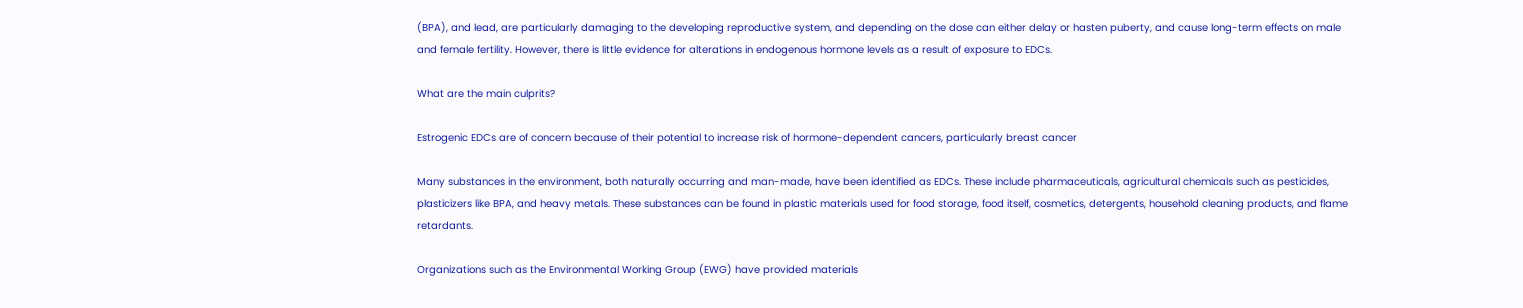(BPA), and lead, are particularly damaging to the developing reproductive system, and depending on the dose can either delay or hasten puberty, and cause long-term effects on male and female fertility. However, there is little evidence for alterations in endogenous hormone levels as a result of exposure to EDCs.

What are the main culprits?

Estrogenic EDCs are of concern because of their potential to increase risk of hormone-dependent cancers, particularly breast cancer

Many substances in the environment, both naturally occurring and man-made, have been identified as EDCs. These include pharmaceuticals, agricultural chemicals such as pesticides, plasticizers like BPA, and heavy metals. These substances can be found in plastic materials used for food storage, food itself, cosmetics, detergents, household cleaning products, and flame retardants.

Organizations such as the Environmental Working Group (EWG) have provided materials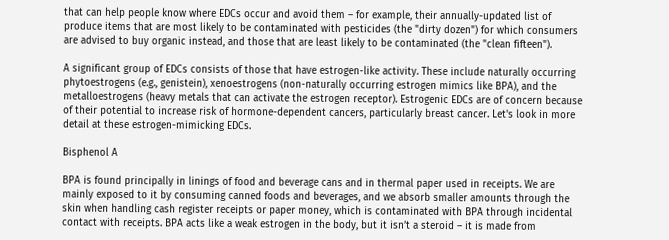that can help people know where EDCs occur and avoid them – for example, their annually-updated list of produce items that are most likely to be contaminated with pesticides (the "dirty dozen") for which consumers are advised to buy organic instead, and those that are least likely to be contaminated (the "clean fifteen").

A significant group of EDCs consists of those that have estrogen-like activity. These include naturally occurring phytoestrogens (e.g., genistein), xenoestrogens (non-naturally occurring estrogen mimics like BPA), and the metalloestrogens (heavy metals that can activate the estrogen receptor). Estrogenic EDCs are of concern because of their potential to increase risk of hormone-dependent cancers, particularly breast cancer. Let's look in more detail at these estrogen-mimicking EDCs.

Bisphenol A

BPA is found principally in linings of food and beverage cans and in thermal paper used in receipts. We are mainly exposed to it by consuming canned foods and beverages, and we absorb smaller amounts through the skin when handling cash register receipts or paper money, which is contaminated with BPA through incidental contact with receipts. BPA acts like a weak estrogen in the body, but it isn’t a steroid – it is made from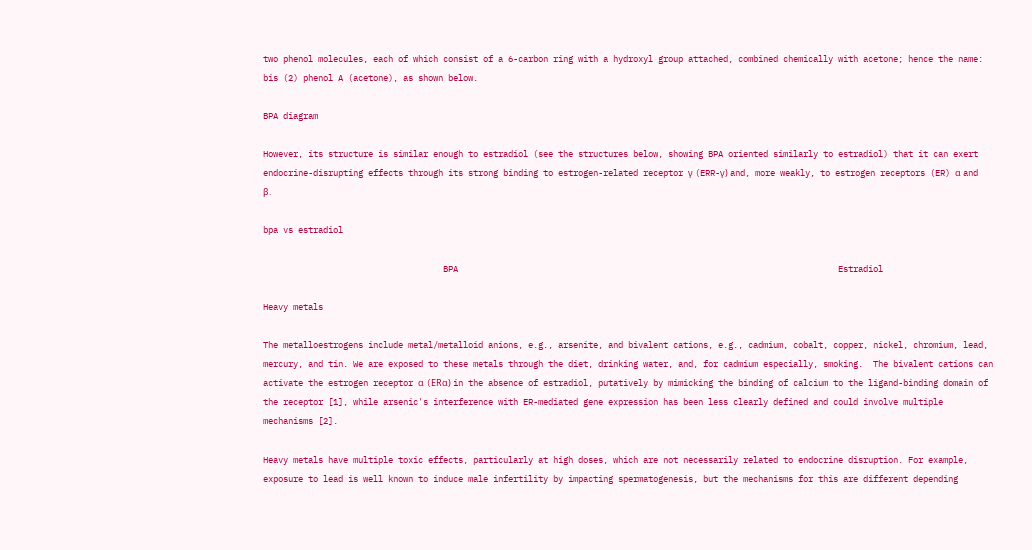two phenol molecules, each of which consist of a 6-carbon ring with a hydroxyl group attached, combined chemically with acetone; hence the name: bis (2) phenol A (acetone), as shown below.

BPA diagram

However, its structure is similar enough to estradiol (see the structures below, showing BPA oriented similarly to estradiol) that it can exert endocrine-disrupting effects through its strong binding to estrogen-related receptor γ (ERR-γ) and, more weakly, to estrogen receptors (ER) α and β.

bpa vs estradiol

                                    BPA                                                                            Estradiol

Heavy metals

The metalloestrogens include metal/metalloid anions, e.g., arsenite, and bivalent cations, e.g., cadmium, cobalt, copper, nickel, chromium, lead, mercury, and tin. We are exposed to these metals through the diet, drinking water, and, for cadmium especially, smoking.  The bivalent cations can activate the estrogen receptor α (ERα) in the absence of estradiol, putatively by mimicking the binding of calcium to the ligand-binding domain of the receptor [1], while arsenic's interference with ER-mediated gene expression has been less clearly defined and could involve multiple mechanisms [2].

Heavy metals have multiple toxic effects, particularly at high doses, which are not necessarily related to endocrine disruption. For example, exposure to lead is well known to induce male infertility by impacting spermatogenesis, but the mechanisms for this are different depending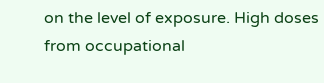on the level of exposure. High doses from occupational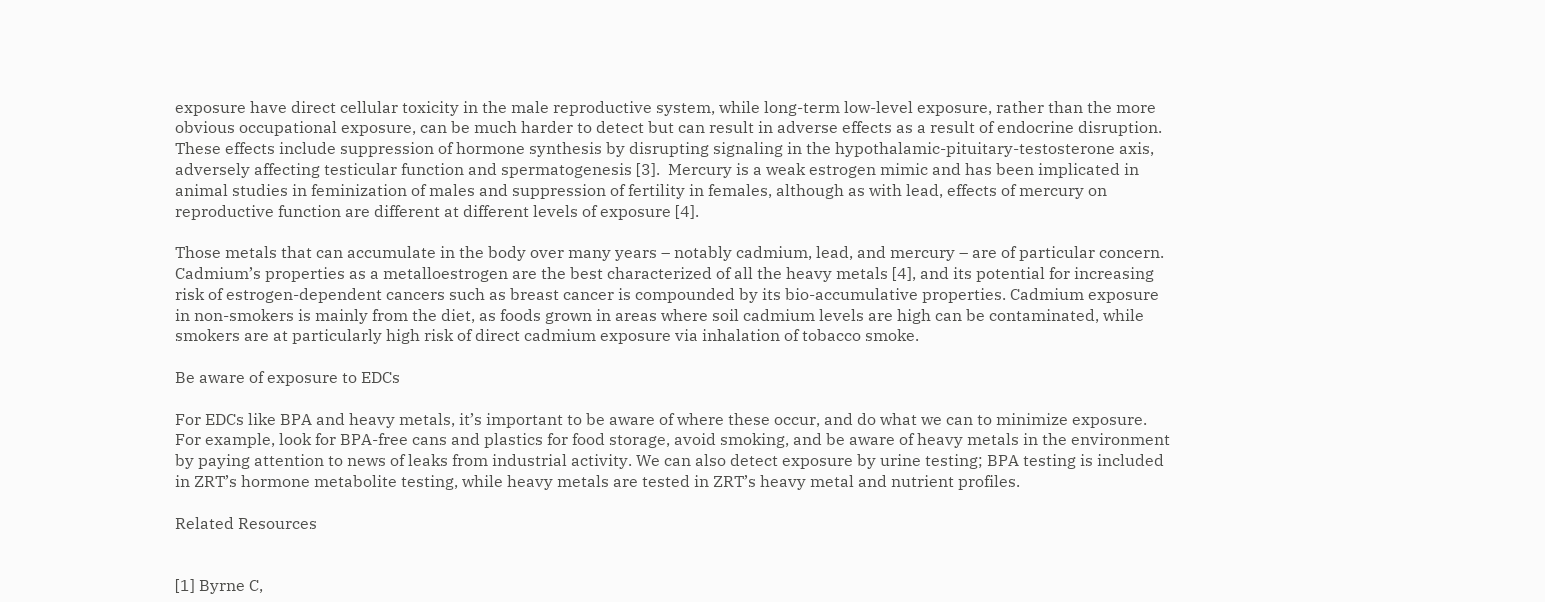exposure have direct cellular toxicity in the male reproductive system, while long-term low-level exposure, rather than the more obvious occupational exposure, can be much harder to detect but can result in adverse effects as a result of endocrine disruption. These effects include suppression of hormone synthesis by disrupting signaling in the hypothalamic-pituitary-testosterone axis, adversely affecting testicular function and spermatogenesis [3].  Mercury is a weak estrogen mimic and has been implicated in animal studies in feminization of males and suppression of fertility in females, although as with lead, effects of mercury on reproductive function are different at different levels of exposure [4].

Those metals that can accumulate in the body over many years – notably cadmium, lead, and mercury – are of particular concern. Cadmium’s properties as a metalloestrogen are the best characterized of all the heavy metals [4], and its potential for increasing risk of estrogen-dependent cancers such as breast cancer is compounded by its bio-accumulative properties. Cadmium exposure in non-smokers is mainly from the diet, as foods grown in areas where soil cadmium levels are high can be contaminated, while smokers are at particularly high risk of direct cadmium exposure via inhalation of tobacco smoke.

Be aware of exposure to EDCs

For EDCs like BPA and heavy metals, it’s important to be aware of where these occur, and do what we can to minimize exposure. For example, look for BPA-free cans and plastics for food storage, avoid smoking, and be aware of heavy metals in the environment by paying attention to news of leaks from industrial activity. We can also detect exposure by urine testing; BPA testing is included in ZRT’s hormone metabolite testing, while heavy metals are tested in ZRT’s heavy metal and nutrient profiles.

Related Resources


[1] Byrne C,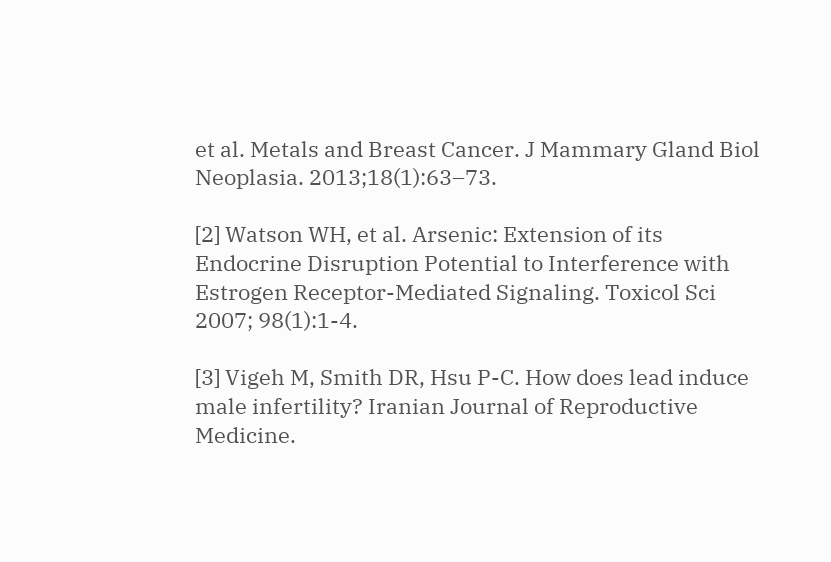et al. Metals and Breast Cancer. J Mammary Gland Biol Neoplasia. 2013;18(1):63–73.

[2] Watson WH, et al. Arsenic: Extension of its Endocrine Disruption Potential to Interference with Estrogen Receptor-Mediated Signaling. Toxicol Sci 2007; 98(1):1-4.

[3] Vigeh M, Smith DR, Hsu P-C. How does lead induce male infertility? Iranian Journal of Reproductive Medicine.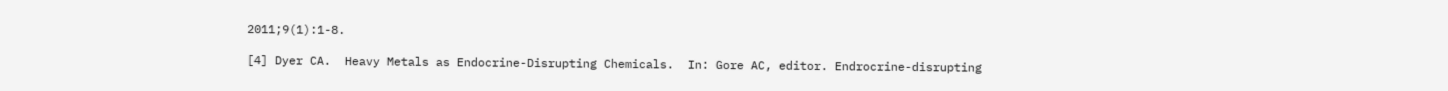2011;9(1):1-8.

[4] Dyer CA.  Heavy Metals as Endocrine-Disrupting Chemicals.  In: Gore AC, editor. Endrocrine-disrupting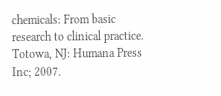chemicals: From basic research to clinical practice. Totowa, NJ: Humana Press Inc; 2007.